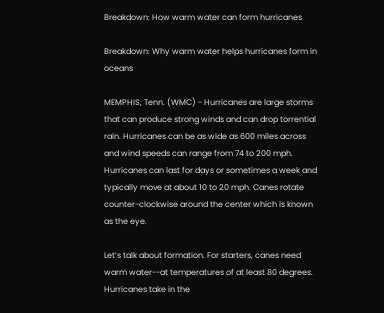Breakdown: How warm water can form hurricanes

Breakdown: Why warm water helps hurricanes form in oceans

MEMPHIS, Tenn. (WMC) - Hurricanes are large storms that can produce strong winds and can drop torrential rain. Hurricanes can be as wide as 600 miles across and wind speeds can range from 74 to 200 mph. Hurricanes can last for days or sometimes a week and typically move at about 10 to 20 mph. Canes rotate counter-clockwise around the center which is known as the eye.

Let’s talk about formation. For starters, canes need warm water--at temperatures of at least 80 degrees. Hurricanes take in the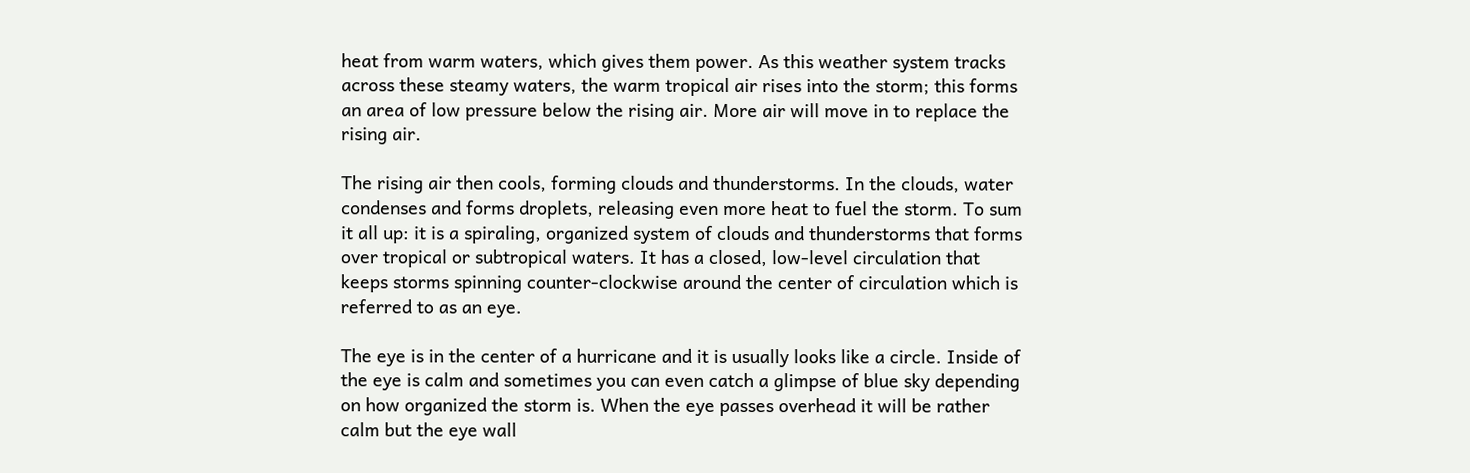heat from warm waters, which gives them power. As this weather system tracks across these steamy waters, the warm tropical air rises into the storm; this forms an area of low pressure below the rising air. More air will move in to replace the rising air.

The rising air then cools, forming clouds and thunderstorms. In the clouds, water condenses and forms droplets, releasing even more heat to fuel the storm. To sum it all up: it is a spiraling, organized system of clouds and thunderstorms that forms over tropical or subtropical waters. It has a closed, low-level circulation that keeps storms spinning counter-clockwise around the center of circulation which is referred to as an eye.

The eye is in the center of a hurricane and it is usually looks like a circle. Inside of the eye is calm and sometimes you can even catch a glimpse of blue sky depending on how organized the storm is. When the eye passes overhead it will be rather calm but the eye wall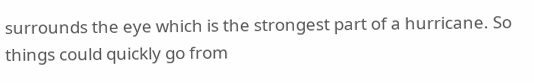surrounds the eye which is the strongest part of a hurricane. So things could quickly go from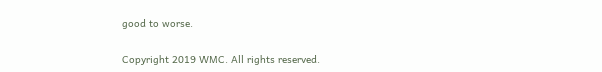good to worse.

Copyright 2019 WMC. All rights reserved.